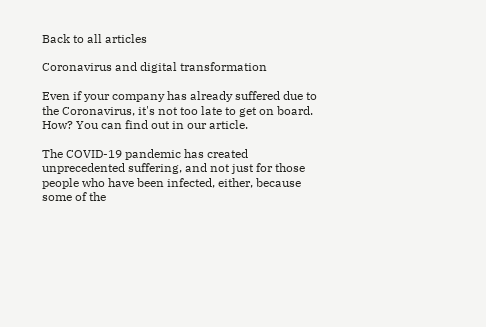Back to all articles

Coronavirus and digital transformation

Even if your company has already suffered due to the Coronavirus, it's not too late to get on board. How? You can find out in our article.

The COVID-19 pandemic has created unprecedented suffering, and not just for those people who have been infected, either, because some of the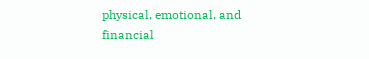physical, emotional, and financial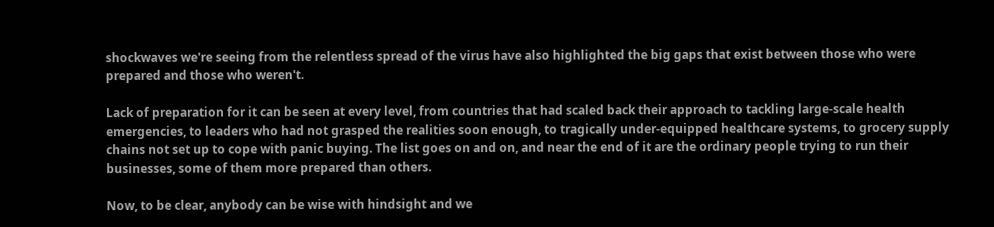shockwaves we're seeing from the relentless spread of the virus have also highlighted the big gaps that exist between those who were prepared and those who weren't.

Lack of preparation for it can be seen at every level, from countries that had scaled back their approach to tackling large-scale health emergencies, to leaders who had not grasped the realities soon enough, to tragically under-equipped healthcare systems, to grocery supply chains not set up to cope with panic buying. The list goes on and on, and near the end of it are the ordinary people trying to run their businesses, some of them more prepared than others.

Now, to be clear, anybody can be wise with hindsight and we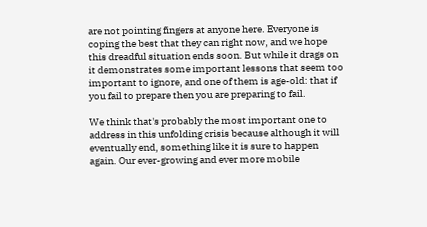are not pointing fingers at anyone here. Everyone is coping the best that they can right now, and we hope this dreadful situation ends soon. But while it drags on it demonstrates some important lessons that seem too important to ignore, and one of them is age-old: that if you fail to prepare then you are preparing to fail.

We think that's probably the most important one to address in this unfolding crisis because although it will eventually end, something like it is sure to happen again. Our ever-growing and ever more mobile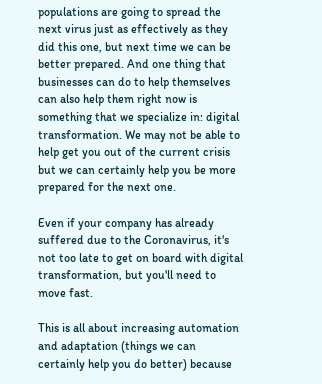populations are going to spread the next virus just as effectively as they did this one, but next time we can be better prepared. And one thing that businesses can do to help themselves can also help them right now is something that we specialize in: digital transformation. We may not be able to help get you out of the current crisis but we can certainly help you be more prepared for the next one.

Even if your company has already suffered due to the Coronavirus, it's not too late to get on board with digital transformation, but you'll need to move fast.

This is all about increasing automation and adaptation (things we can certainly help you do better) because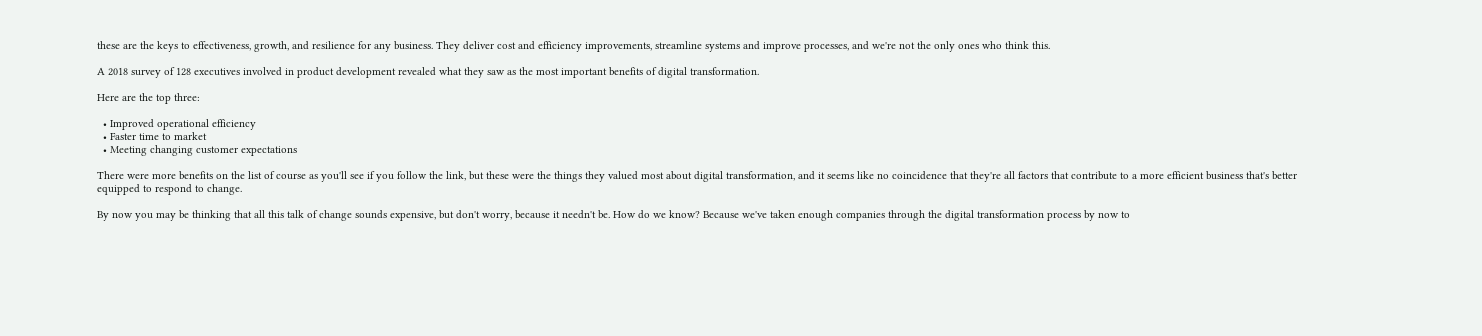these are the keys to effectiveness, growth, and resilience for any business. They deliver cost and efficiency improvements, streamline systems and improve processes, and we're not the only ones who think this.

A 2018 survey of 128 executives involved in product development revealed what they saw as the most important benefits of digital transformation.

Here are the top three:

  • Improved operational efficiency
  • Faster time to market
  • Meeting changing customer expectations

There were more benefits on the list of course as you'll see if you follow the link, but these were the things they valued most about digital transformation, and it seems like no coincidence that they're all factors that contribute to a more efficient business that's better equipped to respond to change.

By now you may be thinking that all this talk of change sounds expensive, but don't worry, because it needn't be. How do we know? Because we've taken enough companies through the digital transformation process by now to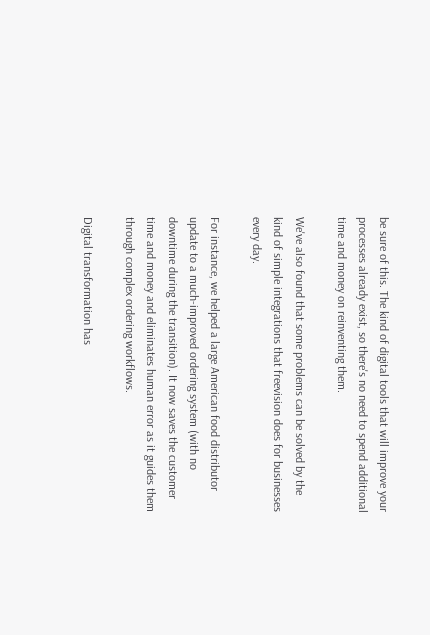be sure of this. The kind of digital tools that will improve your processes already exist, so there's no need to spend additional time and money on reinventing them.

We've also found that some problems can be solved by the kind of simple integrations that freevision does for businesses every day.

For instance, we helped a large American food distributor update to a much-improved ordering system (with no downtime during the transition). It now saves the customer time and money and eliminates human error as it guides them through complex ordering workflows.

Digital transformation has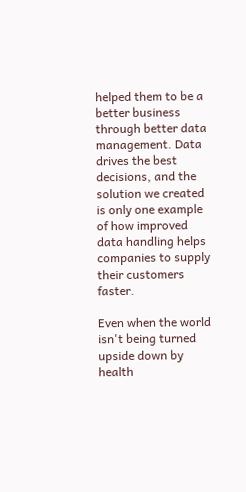helped them to be a better business through better data management. Data drives the best decisions, and the solution we created is only one example of how improved data handling helps companies to supply their customers faster.

Even when the world isn't being turned upside down by health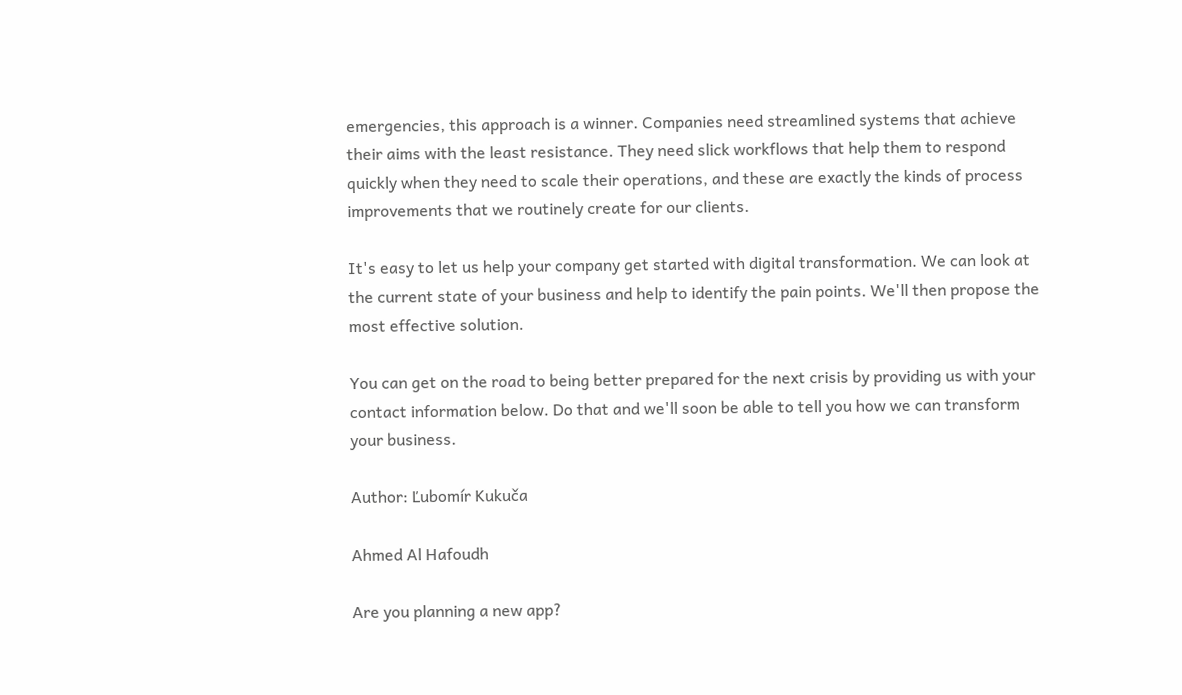emergencies, this approach is a winner. Companies need streamlined systems that achieve their aims with the least resistance. They need slick workflows that help them to respond quickly when they need to scale their operations, and these are exactly the kinds of process improvements that we routinely create for our clients.

It's easy to let us help your company get started with digital transformation. We can look at the current state of your business and help to identify the pain points. We'll then propose the most effective solution.

You can get on the road to being better prepared for the next crisis by providing us with your contact information below. Do that and we'll soon be able to tell you how we can transform your business.

Author: Ľubomír Kukuča

Ahmed Al Hafoudh

Are you planning a new app?